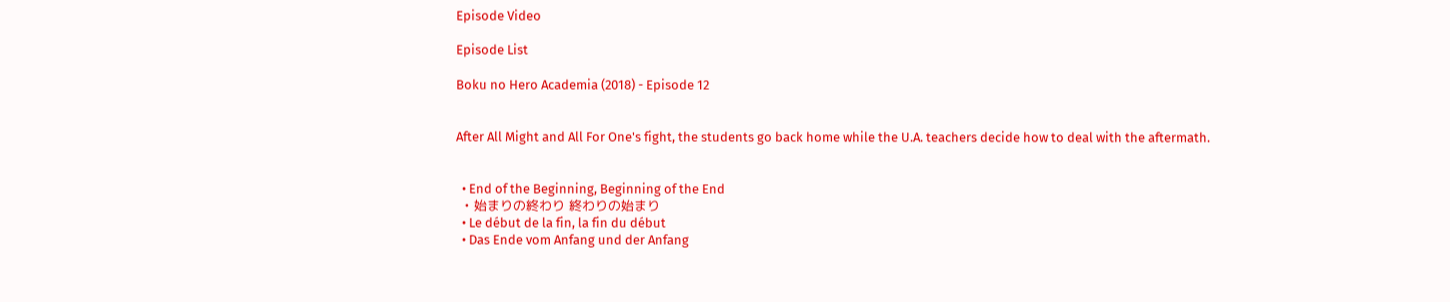Episode Video

Episode List

Boku no Hero Academia (2018) - Episode 12


After All Might and All For One's fight, the students go back home while the U.A. teachers decide how to deal with the aftermath.


  • End of the Beginning, Beginning of the End
  • 始まりの終わり 終わりの始まり
  • Le début de la fin, la fin du début
  • Das Ende vom Anfang und der Anfang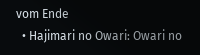vom Ende
  • Hajimari no Owari: Owari no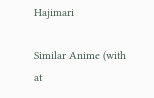Hajimari

Similar Anime (with at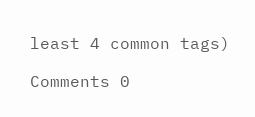least 4 common tags)

Comments 0